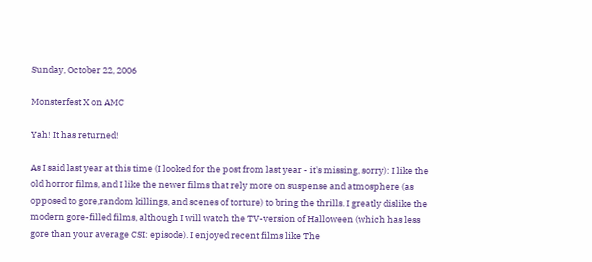Sunday, October 22, 2006

Monsterfest X on AMC

Yah! It has returned!

As I said last year at this time (I looked for the post from last year - it's missing, sorry): I like the old horror films, and I like the newer films that rely more on suspense and atmosphere (as opposed to gore,random killings, and scenes of torture) to bring the thrills. I greatly dislike the modern gore-filled films, although I will watch the TV-version of Halloween (which has less gore than your average CSI: episode). I enjoyed recent films like The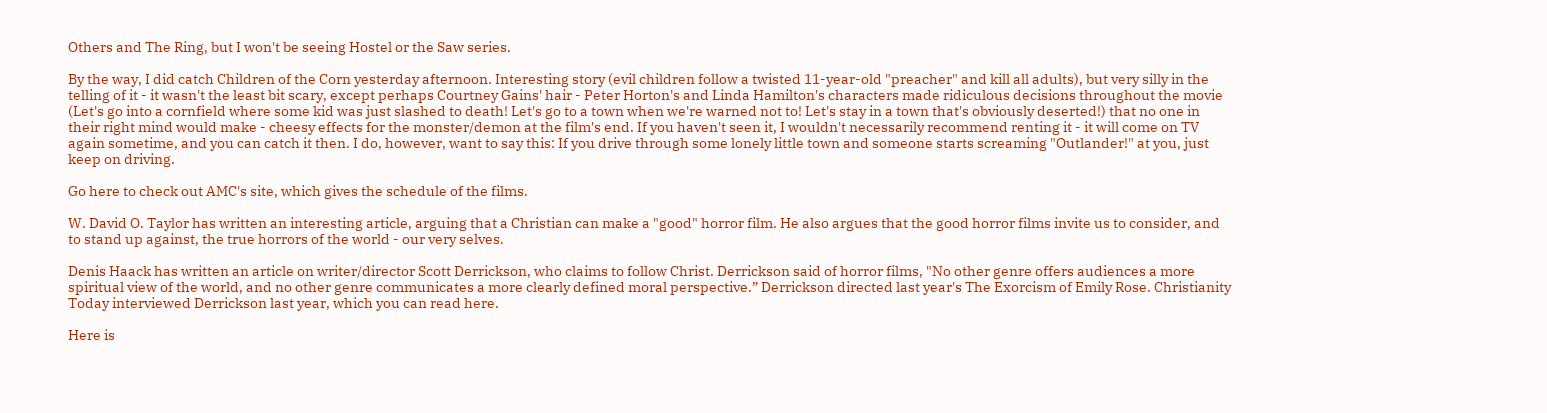Others and The Ring, but I won't be seeing Hostel or the Saw series.

By the way, I did catch Children of the Corn yesterday afternoon. Interesting story (evil children follow a twisted 11-year-old "preacher" and kill all adults), but very silly in the telling of it - it wasn't the least bit scary, except perhaps Courtney Gains' hair - Peter Horton's and Linda Hamilton's characters made ridiculous decisions throughout the movie (Let's go into a cornfield where some kid was just slashed to death! Let's go to a town when we're warned not to! Let's stay in a town that's obviously deserted!) that no one in their right mind would make - cheesy effects for the monster/demon at the film's end. If you haven't seen it, I wouldn't necessarily recommend renting it - it will come on TV again sometime, and you can catch it then. I do, however, want to say this: If you drive through some lonely little town and someone starts screaming "Outlander!" at you, just keep on driving.

Go here to check out AMC's site, which gives the schedule of the films.

W. David O. Taylor has written an interesting article, arguing that a Christian can make a "good" horror film. He also argues that the good horror films invite us to consider, and to stand up against, the true horrors of the world - our very selves.

Denis Haack has written an article on writer/director Scott Derrickson, who claims to follow Christ. Derrickson said of horror films, "No other genre offers audiences a more spiritual view of the world, and no other genre communicates a more clearly defined moral perspective.” Derrickson directed last year's The Exorcism of Emily Rose. Christianity Today interviewed Derrickson last year, which you can read here.

Here is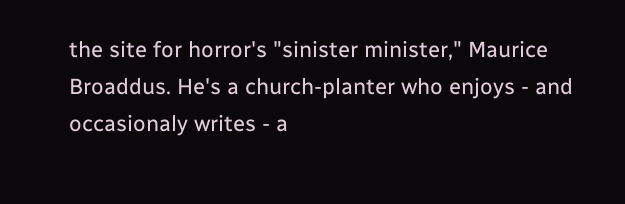the site for horror's "sinister minister," Maurice Broaddus. He's a church-planter who enjoys - and occasionaly writes - a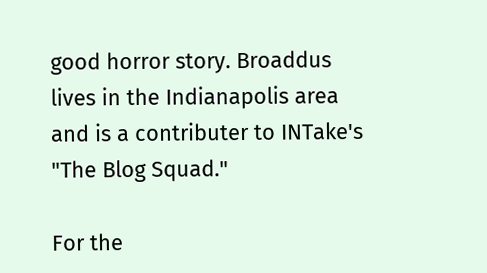good horror story. Broaddus lives in the Indianapolis area and is a contributer to INTake's "The Blog Squad."

For the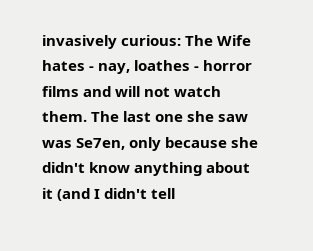invasively curious: The Wife hates - nay, loathes - horror films and will not watch them. The last one she saw was Se7en, only because she didn't know anything about it (and I didn't tell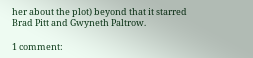her about the plot) beyond that it starred Brad Pitt and Gwyneth Paltrow.

1 comment: